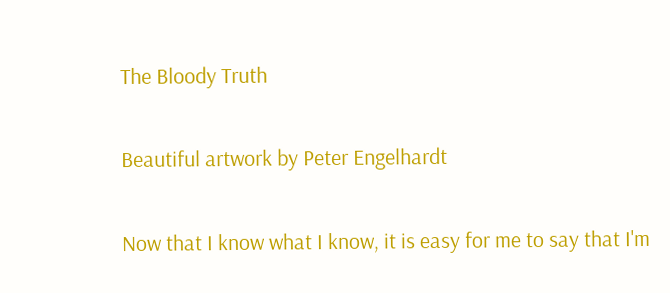The Bloody Truth

Beautiful artwork by Peter Engelhardt

Now that I know what I know, it is easy for me to say that I'm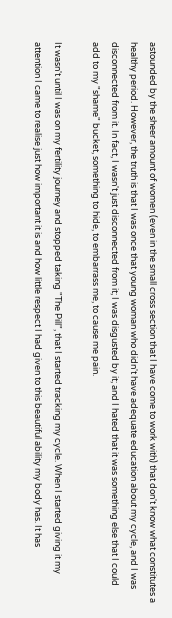astounded by the sheer amount of women (even in the small cross section that I have come to work with) that don't know what constitutes a healthy period. However, the truth is that I was once that young woman who didn't have adequate education about my cycle, and I was disconnected from it. In fact, I wasn't just disconnected from it; I was disgusted by it; and I hated that it was something else that I could add to my "shame" bucket, something to hide, to embarrass me, to cause me pain.

It wasn't until I was on my fertility journey and stopped taking "The Pill", that I started tracking my cycle. When I started giving it my attention I came to realise just how important it is and how little respect I had given to this beautiful ability my body has. It has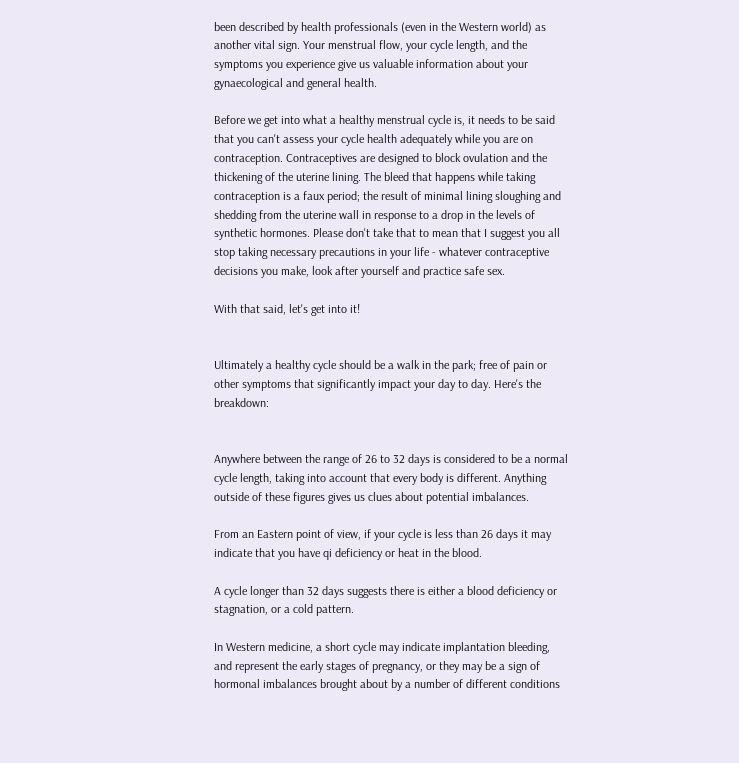been described by health professionals (even in the Western world) as another vital sign. Your menstrual flow, your cycle length, and the symptoms you experience give us valuable information about your gynaecological and general health.

Before we get into what a healthy menstrual cycle is, it needs to be said that you can't assess your cycle health adequately while you are on contraception. Contraceptives are designed to block ovulation and the thickening of the uterine lining. The bleed that happens while taking contraception is a faux period; the result of minimal lining sloughing and shedding from the uterine wall in response to a drop in the levels of synthetic hormones. Please don't take that to mean that I suggest you all stop taking necessary precautions in your life - whatever contraceptive decisions you make, look after yourself and practice safe sex.

With that said, let's get into it!


Ultimately a healthy cycle should be a walk in the park; free of pain or other symptoms that significantly impact your day to day. Here's the breakdown:


Anywhere between the range of 26 to 32 days is considered to be a normal cycle length, taking into account that every body is different. Anything outside of these figures gives us clues about potential imbalances.

From an Eastern point of view, if your cycle is less than 26 days it may indicate that you have qi deficiency or heat in the blood.

A cycle longer than 32 days suggests there is either a blood deficiency or stagnation, or a cold pattern.

In Western medicine, a short cycle may indicate implantation bleeding, and represent the early stages of pregnancy, or they may be a sign of hormonal imbalances brought about by a number of different conditions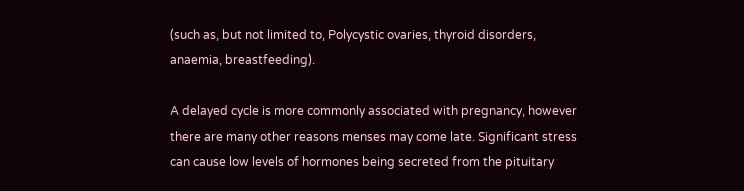(such as, but not limited to, Polycystic ovaries, thyroid disorders, anaemia, breastfeeding).

A delayed cycle is more commonly associated with pregnancy, however there are many other reasons menses may come late. Significant stress can cause low levels of hormones being secreted from the pituitary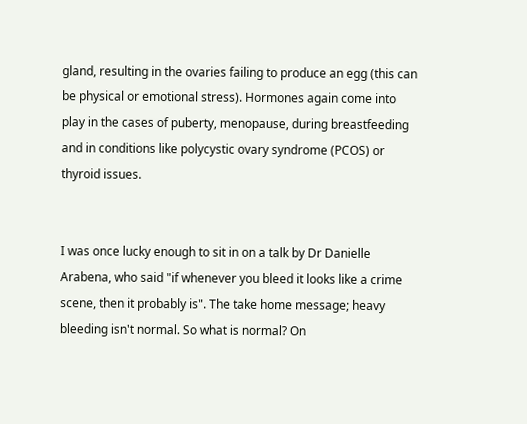gland, resulting in the ovaries failing to produce an egg (this can be physical or emotional stress). Hormones again come into play in the cases of puberty, menopause, during breastfeeding and in conditions like polycystic ovary syndrome (PCOS) or thyroid issues.


I was once lucky enough to sit in on a talk by Dr Danielle Arabena, who said "if whenever you bleed it looks like a crime scene, then it probably is". The take home message; heavy bleeding isn't normal. So what is normal? On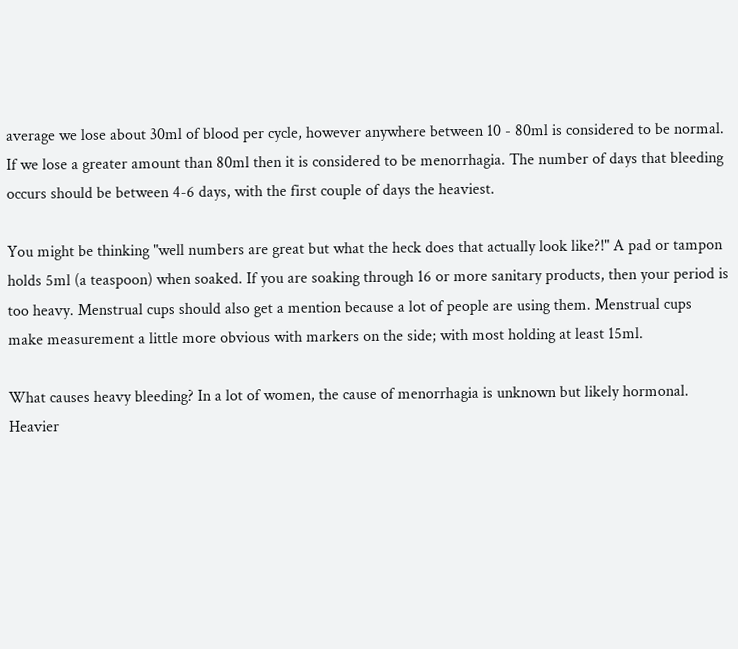average we lose about 30ml of blood per cycle, however anywhere between 10 - 80ml is considered to be normal. If we lose a greater amount than 80ml then it is considered to be menorrhagia. The number of days that bleeding occurs should be between 4-6 days, with the first couple of days the heaviest.

You might be thinking "well numbers are great but what the heck does that actually look like?!" A pad or tampon holds 5ml (a teaspoon) when soaked. If you are soaking through 16 or more sanitary products, then your period is too heavy. Menstrual cups should also get a mention because a lot of people are using them. Menstrual cups make measurement a little more obvious with markers on the side; with most holding at least 15ml.

What causes heavy bleeding? In a lot of women, the cause of menorrhagia is unknown but likely hormonal. Heavier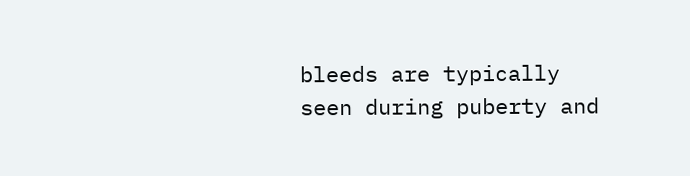bleeds are typically seen during puberty and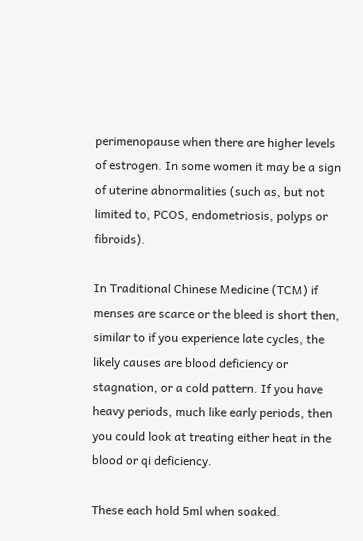perimenopause when there are higher levels of estrogen. In some women it may be a sign of uterine abnormalities (such as, but not limited to, PCOS, endometriosis, polyps or fibroids).

In Traditional Chinese Medicine (TCM) if menses are scarce or the bleed is short then, similar to if you experience late cycles, the likely causes are blood deficiency or stagnation, or a cold pattern. If you have heavy periods, much like early periods, then you could look at treating either heat in the blood or qi deficiency.

These each hold 5ml when soaked.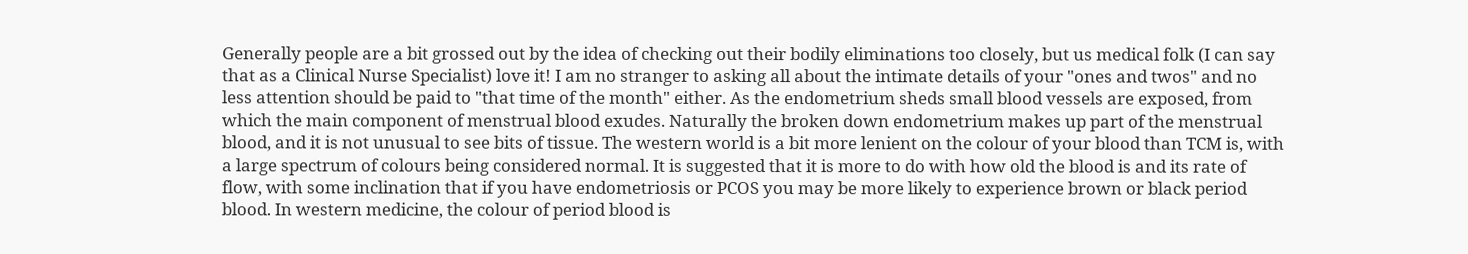Generally people are a bit grossed out by the idea of checking out their bodily eliminations too closely, but us medical folk (I can say that as a Clinical Nurse Specialist) love it! I am no stranger to asking all about the intimate details of your "ones and twos" and no less attention should be paid to "that time of the month" either. As the endometrium sheds small blood vessels are exposed, from which the main component of menstrual blood exudes. Naturally the broken down endometrium makes up part of the menstrual blood, and it is not unusual to see bits of tissue. The western world is a bit more lenient on the colour of your blood than TCM is, with a large spectrum of colours being considered normal. It is suggested that it is more to do with how old the blood is and its rate of flow, with some inclination that if you have endometriosis or PCOS you may be more likely to experience brown or black period blood. In western medicine, the colour of period blood is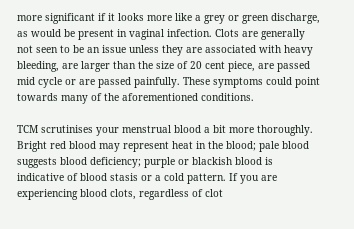more significant if it looks more like a grey or green discharge, as would be present in vaginal infection. Clots are generally not seen to be an issue unless they are associated with heavy bleeding, are larger than the size of 20 cent piece, are passed mid cycle or are passed painfully. These symptoms could point towards many of the aforementioned conditions.

TCM scrutinises your menstrual blood a bit more thoroughly. Bright red blood may represent heat in the blood; pale blood suggests blood deficiency; purple or blackish blood is indicative of blood stasis or a cold pattern. If you are experiencing blood clots, regardless of clot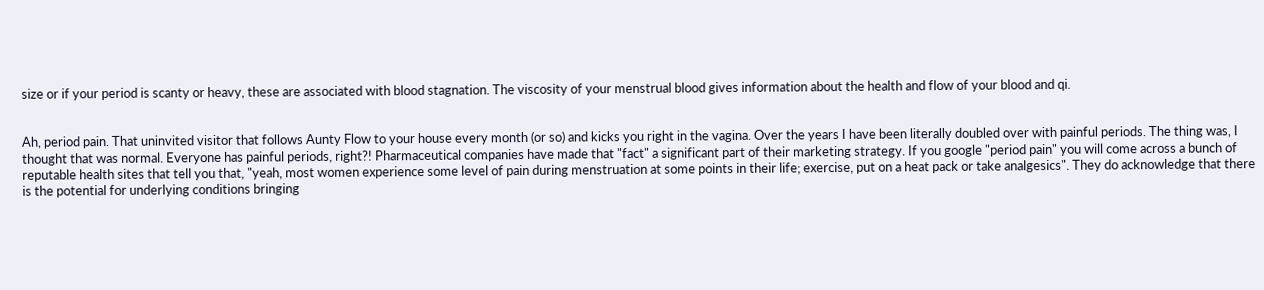size or if your period is scanty or heavy, these are associated with blood stagnation. The viscosity of your menstrual blood gives information about the health and flow of your blood and qi.


Ah, period pain. That uninvited visitor that follows Aunty Flow to your house every month (or so) and kicks you right in the vagina. Over the years I have been literally doubled over with painful periods. The thing was, I thought that was normal. Everyone has painful periods, right?! Pharmaceutical companies have made that "fact" a significant part of their marketing strategy. If you google "period pain" you will come across a bunch of reputable health sites that tell you that, "yeah, most women experience some level of pain during menstruation at some points in their life; exercise, put on a heat pack or take analgesics". They do acknowledge that there is the potential for underlying conditions bringing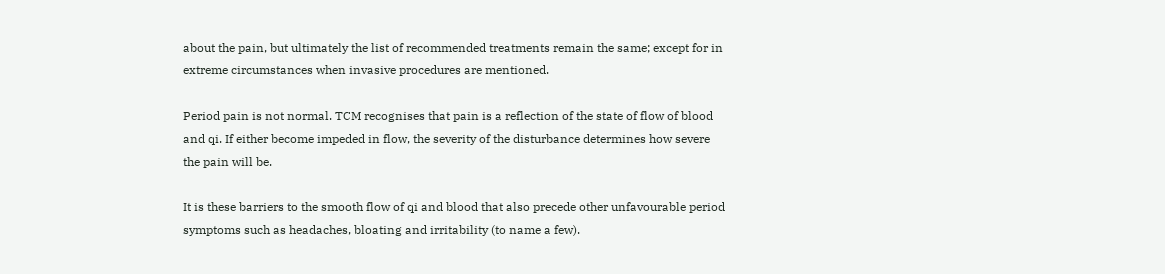about the pain, but ultimately the list of recommended treatments remain the same; except for in extreme circumstances when invasive procedures are mentioned.

Period pain is not normal. TCM recognises that pain is a reflection of the state of flow of blood and qi. If either become impeded in flow, the severity of the disturbance determines how severe the pain will be.

It is these barriers to the smooth flow of qi and blood that also precede other unfavourable period symptoms such as headaches, bloating and irritability (to name a few).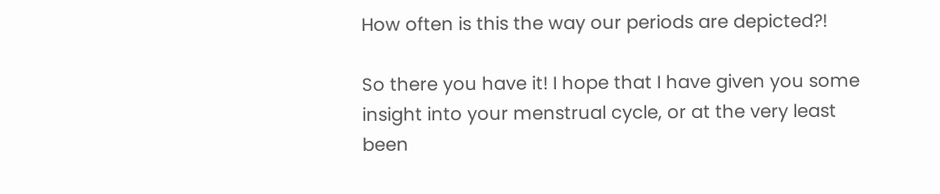How often is this the way our periods are depicted?!

So there you have it! I hope that I have given you some insight into your menstrual cycle, or at the very least been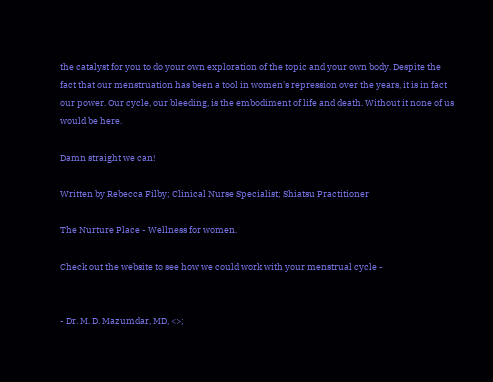the catalyst for you to do your own exploration of the topic and your own body. Despite the fact that our menstruation has been a tool in women's repression over the years, it is in fact our power. Our cycle, our bleeding, is the embodiment of life and death. Without it none of us would be here.

Damn straight we can!

Written by Rebecca Filby; Clinical Nurse Specialist; Shiatsu Practitioner

The Nurture Place - Wellness for women.

Check out the website to see how we could work with your menstrual cycle -


- Dr. M. D. Mazumdar, MD, <>;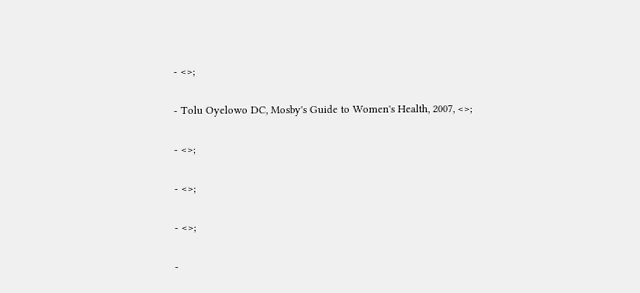- <>;

- Tolu Oyelowo DC, Mosby's Guide to Women's Health, 2007, <>;

- <>;

- <>;

- <>;

-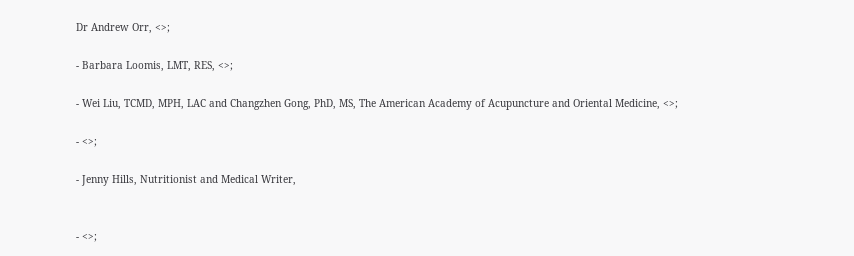Dr Andrew Orr, <>;

- Barbara Loomis, LMT, RES, <>;

- Wei Liu, TCMD, MPH, LAC and Changzhen Gong, PhD, MS, The American Academy of Acupuncture and Oriental Medicine, <>;

- <>;

- Jenny Hills, Nutritionist and Medical Writer,


- <>;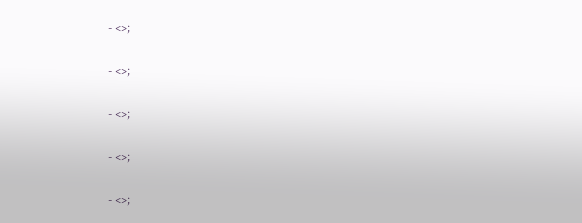- <>;

- <>;

- <>;

- <>;

- <>;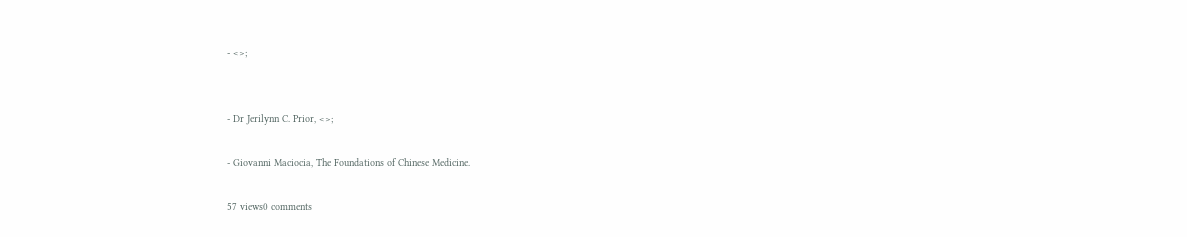- <>;


- Dr Jerilynn C. Prior, <>;

- Giovanni Maciocia, The Foundations of Chinese Medicine.

57 views0 comments